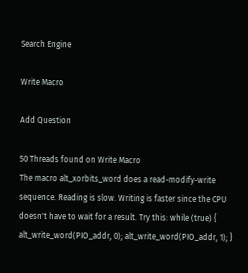Search Engine

Write Macro

Add Question

50 Threads found on Write Macro
The macro alt_xorbits_word does a read-modify-write sequence. Reading is slow. Writing is faster since the CPU doesn't have to wait for a result. Try this: while (true) { alt_write_word(PIO_addr, 0); alt_write_word(PIO_addr, 1); }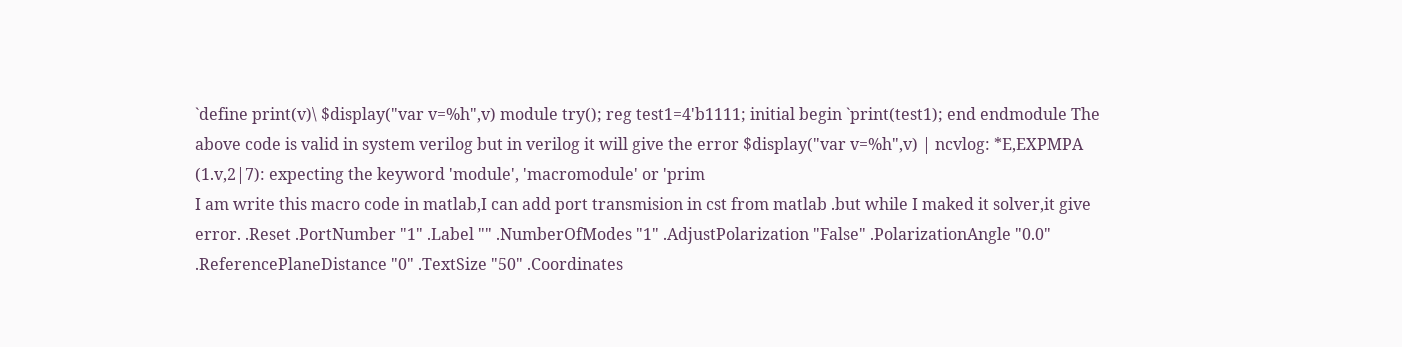`define print(v)\ $display("var v=%h",v) module try(); reg test1=4'b1111; initial begin `print(test1); end endmodule The above code is valid in system verilog but in verilog it will give the error $display("var v=%h",v) | ncvlog: *E,EXPMPA (1.v,2|7): expecting the keyword 'module', 'macromodule' or 'prim
I am write this macro code in matlab,I can add port transmision in cst from matlab .but while I maked it solver,it give error. .Reset .PortNumber "1" .Label "" .NumberOfModes "1" .AdjustPolarization "False" .PolarizationAngle "0.0" .ReferencePlaneDistance "0" .TextSize "50" .Coordinates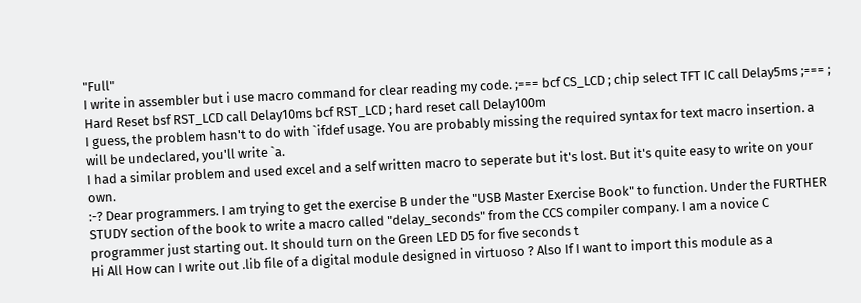"Full"
I write in assembler but i use macro command for clear reading my code. ;=== bcf CS_LCD ; chip select TFT IC call Delay5ms ;=== ; Hard Reset bsf RST_LCD call Delay10ms bcf RST_LCD ; hard reset call Delay100m
I guess, the problem hasn't to do with `ifdef usage. You are probably missing the required syntax for text macro insertion. a will be undeclared, you'll write `a.
I had a similar problem and used excel and a self written macro to seperate but it's lost. But it's quite easy to write on your own.
:-? Dear programmers. I am trying to get the exercise B under the "USB Master Exercise Book" to function. Under the FURTHER STUDY section of the book to write a macro called "delay_seconds" from the CCS compiler company. I am a novice C programmer just starting out. It should turn on the Green LED D5 for five seconds t
Hi All How can I write out .lib file of a digital module designed in virtuoso ? Also If I want to import this module as a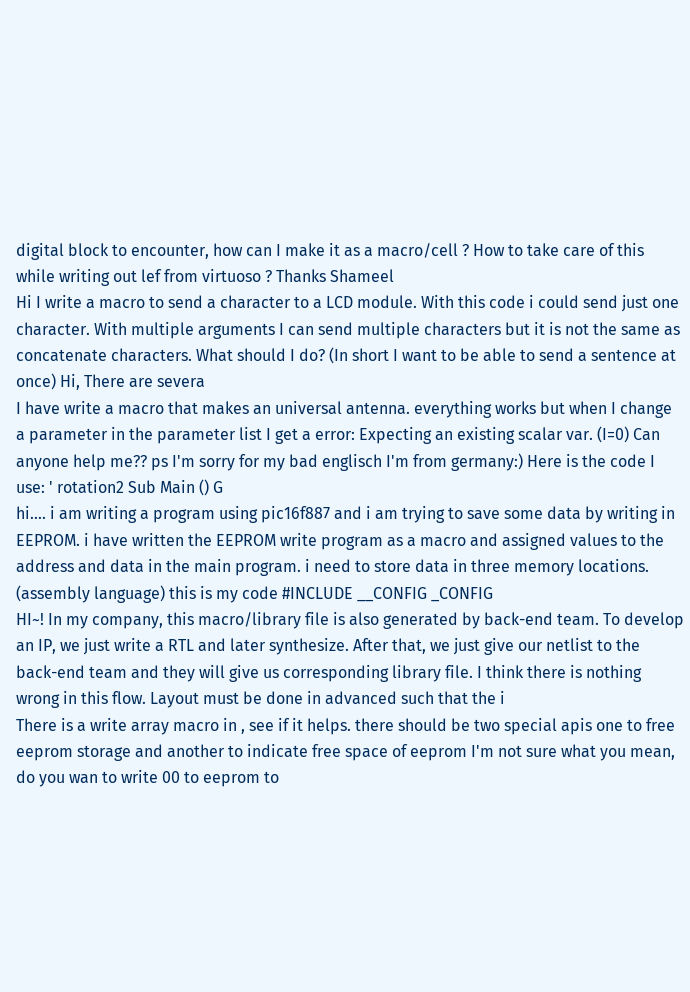digital block to encounter, how can I make it as a macro/cell ? How to take care of this while writing out lef from virtuoso ? Thanks Shameel
Hi I write a macro to send a character to a LCD module. With this code i could send just one character. With multiple arguments I can send multiple characters but it is not the same as concatenate characters. What should I do? (In short I want to be able to send a sentence at once) Hi, There are severa
I have write a macro that makes an universal antenna. everything works but when I change a parameter in the parameter list I get a error: Expecting an existing scalar var. (I=0) Can anyone help me?? ps I'm sorry for my bad englisch I'm from germany:) Here is the code I use: ' rotation2 Sub Main () G
hi.... i am writing a program using pic16f887 and i am trying to save some data by writing in EEPROM. i have written the EEPROM write program as a macro and assigned values to the address and data in the main program. i need to store data in three memory locations. (assembly language) this is my code #INCLUDE __CONFIG _CONFIG
HI~! In my company, this macro/library file is also generated by back-end team. To develop an IP, we just write a RTL and later synthesize. After that, we just give our netlist to the back-end team and they will give us corresponding library file. I think there is nothing wrong in this flow. Layout must be done in advanced such that the i
There is a write array macro in , see if it helps. there should be two special apis one to free eeprom storage and another to indicate free space of eeprom I'm not sure what you mean, do you wan to write 00 to eeprom to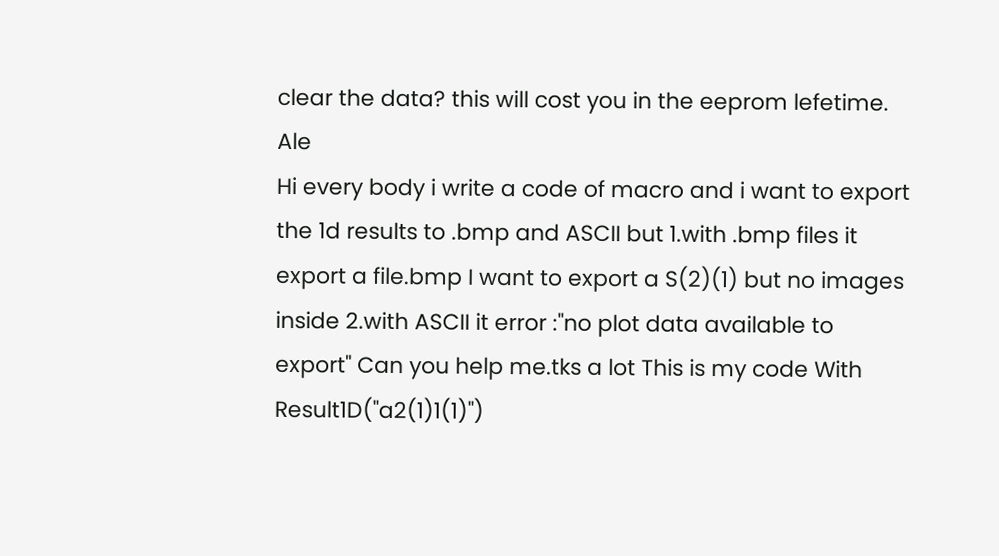clear the data? this will cost you in the eeprom lefetime. Ale
Hi every body i write a code of macro and i want to export the 1d results to .bmp and ASCII but 1.with .bmp files it export a file.bmp I want to export a S(2)(1) but no images inside 2.with ASCII it error :"no plot data available to export" Can you help me.tks a lot This is my code With Result1D("a2(1)1(1)")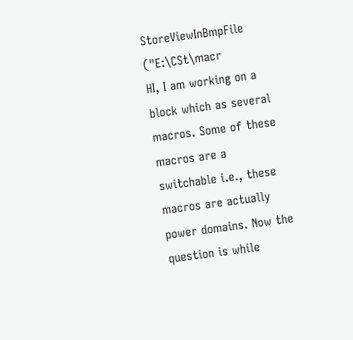StoreViewInBmpFile ("E:\CSt\macr
HI, I am working on a block which as several macros. Some of these macros are a switchable i.e., these macros are actually power domains. Now the question is while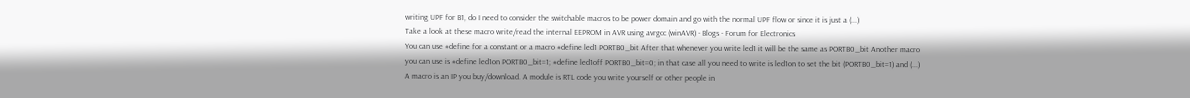writing UPF for B1, do I need to consider the switchable macros to be power domain and go with the normal UPF flow or since it is just a (...)
Take a look at these macro write/read the internal EEPROM in AVR using avrgcc (winAVR) - Blogs - Forum for Electronics
You can use #define for a constant or a macro #define led1 PORTB0_bit After that whenever you write led1 it will be the same as PORTB0_bit Another macro you can use is #define led1on PORTB0_bit=1; #define led1off PORTB0_bit=0; in that case all you need to write is led1on to set the bit (PORTB0_bit=1) and (...)
A macro is an IP you buy/download. A module is RTL code you write yourself or other people in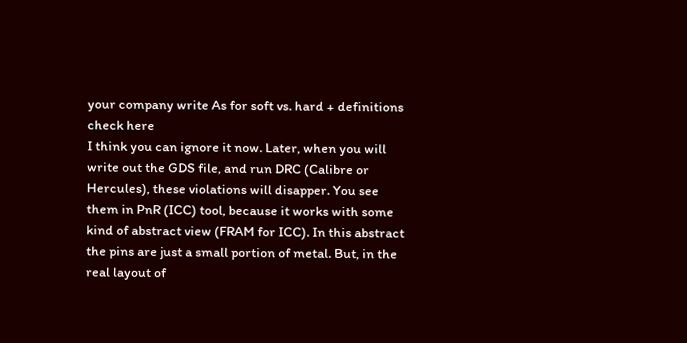your company write As for soft vs. hard + definitions check here
I think you can ignore it now. Later, when you will write out the GDS file, and run DRC (Calibre or Hercules), these violations will disapper. You see them in PnR (ICC) tool, because it works with some kind of abstract view (FRAM for ICC). In this abstract the pins are just a small portion of metal. But, in the real layout of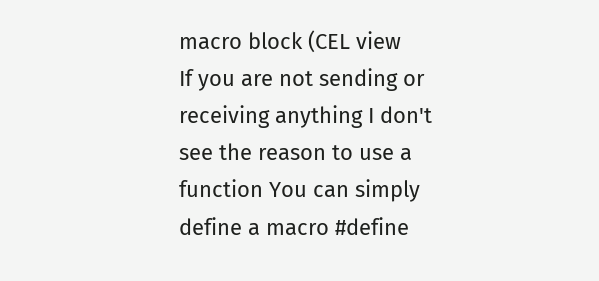macro block (CEL view
If you are not sending or receiving anything I don't see the reason to use a function You can simply define a macro #define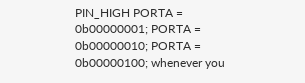PIN_HIGH PORTA = 0b00000001; PORTA = 0b00000010; PORTA = 0b00000100; whenever you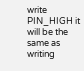write PIN_HIGH it will be the same as writing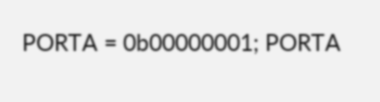PORTA = 0b00000001; PORTA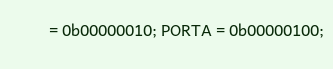= 0b00000010; PORTA = 0b00000100;